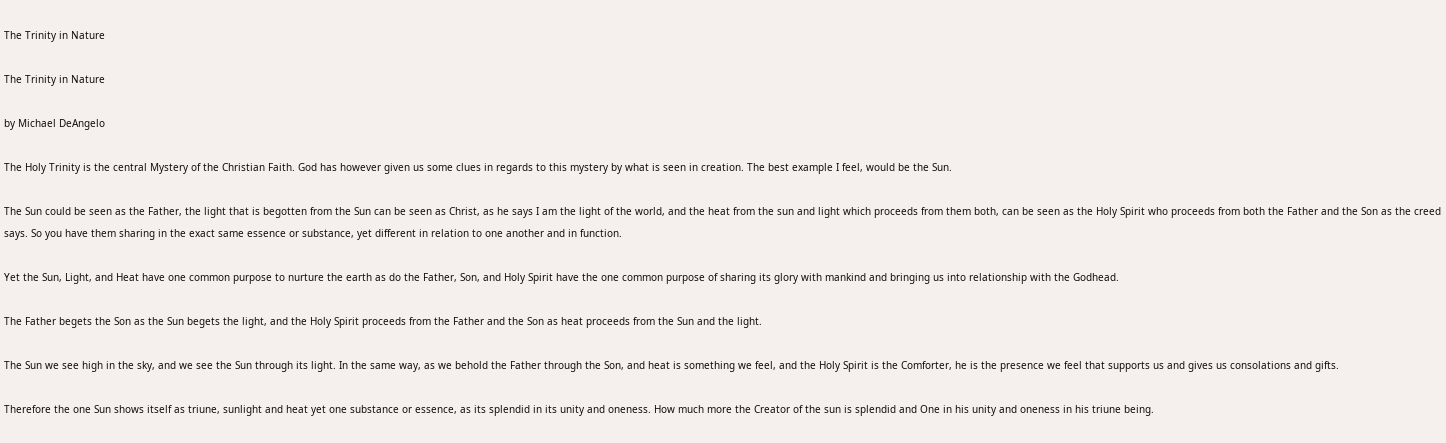The Trinity in Nature

The Trinity in Nature

by Michael DeAngelo

The Holy Trinity is the central Mystery of the Christian Faith. God has however given us some clues in regards to this mystery by what is seen in creation. The best example I feel, would be the Sun.

The Sun could be seen as the Father, the light that is begotten from the Sun can be seen as Christ, as he says I am the light of the world, and the heat from the sun and light which proceeds from them both, can be seen as the Holy Spirit who proceeds from both the Father and the Son as the creed says. So you have them sharing in the exact same essence or substance, yet different in relation to one another and in function.

Yet the Sun, Light, and Heat have one common purpose to nurture the earth as do the Father, Son, and Holy Spirit have the one common purpose of sharing its glory with mankind and bringing us into relationship with the Godhead.

The Father begets the Son as the Sun begets the light, and the Holy Spirit proceeds from the Father and the Son as heat proceeds from the Sun and the light.

The Sun we see high in the sky, and we see the Sun through its light. In the same way, as we behold the Father through the Son, and heat is something we feel, and the Holy Spirit is the Comforter, he is the presence we feel that supports us and gives us consolations and gifts.

Therefore the one Sun shows itself as triune, sunlight and heat yet one substance or essence, as its splendid in its unity and oneness. How much more the Creator of the sun is splendid and One in his unity and oneness in his triune being.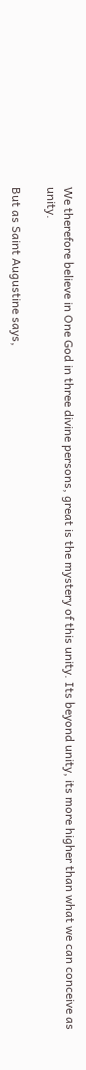We therefore believe in One God in three divine persons, great is the mystery of this unity. Its beyond unity, its more higher than what we can conceive as unity.

But as Saint Augustine says,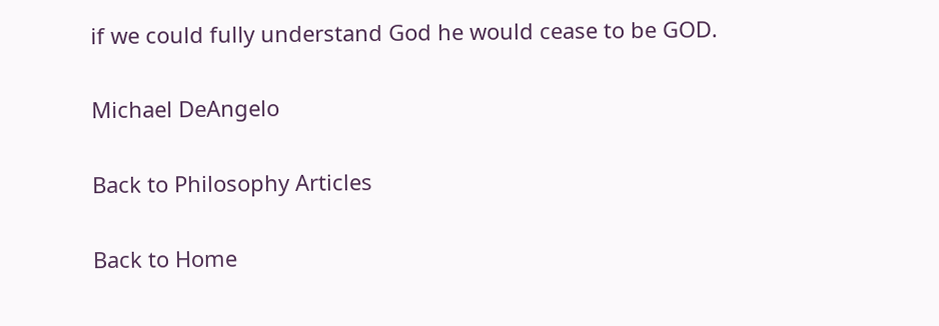if we could fully understand God he would cease to be GOD.

Michael DeAngelo

Back to Philosophy Articles

Back to Home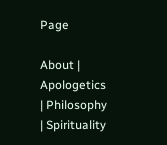Page

About | Apologetics | Philosophy | Spirituality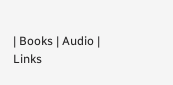| Books | Audio | Links